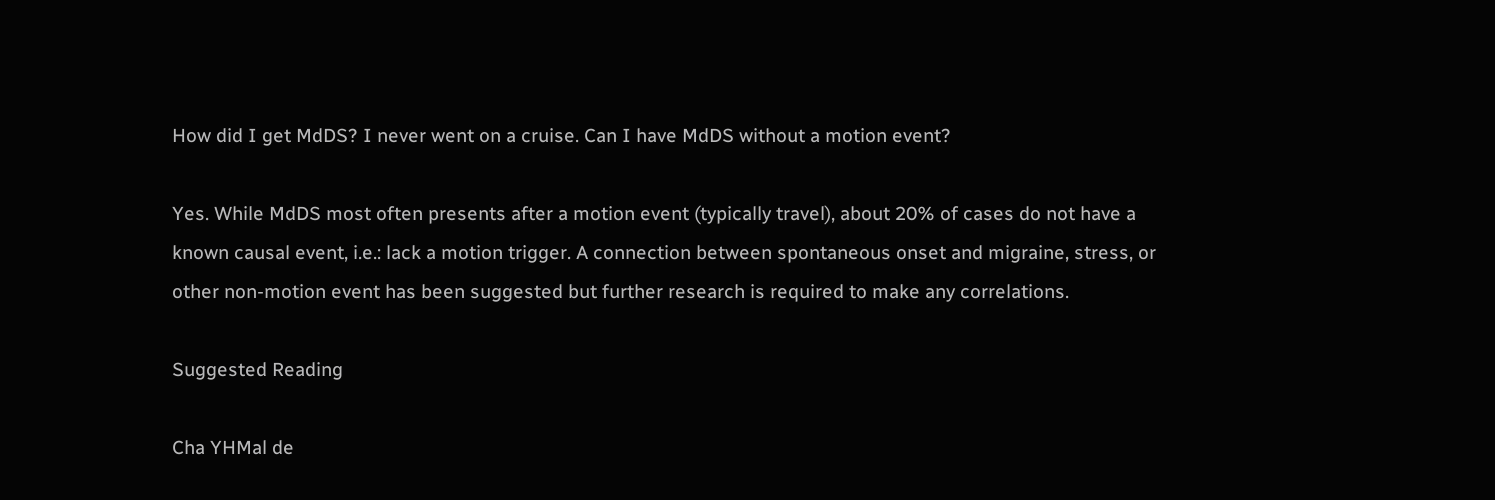How did I get MdDS? I never went on a cruise. Can I have MdDS without a motion event?

Yes. While MdDS most often presents after a motion event (typically travel), about 20% of cases do not have a known causal event, i.e.: lack a motion trigger. A connection between spontaneous onset and migraine, stress, or other non-motion event has been suggested but further research is required to make any correlations.

Suggested Reading

Cha YHMal de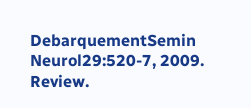DebarquementSemin Neurol29:520-7, 2009. Review.